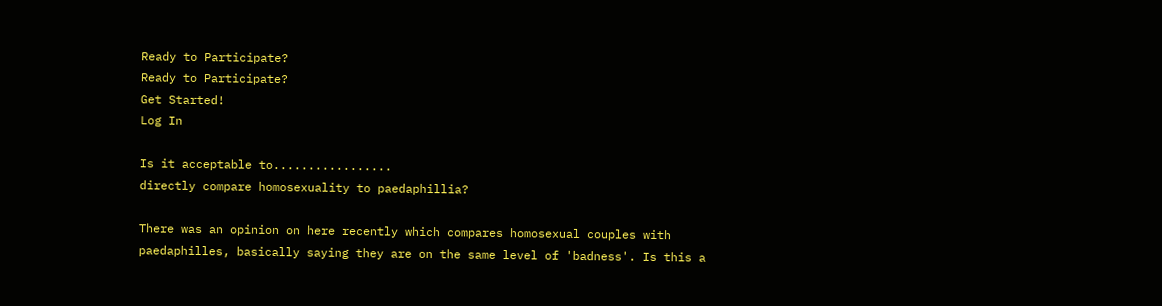Ready to Participate?
Ready to Participate?
Get Started!
Log In

Is it acceptable to.................
directly compare homosexuality to paedaphillia?

There was an opinion on here recently which compares homosexual couples with paedaphilles, basically saying they are on the same level of 'badness'. Is this a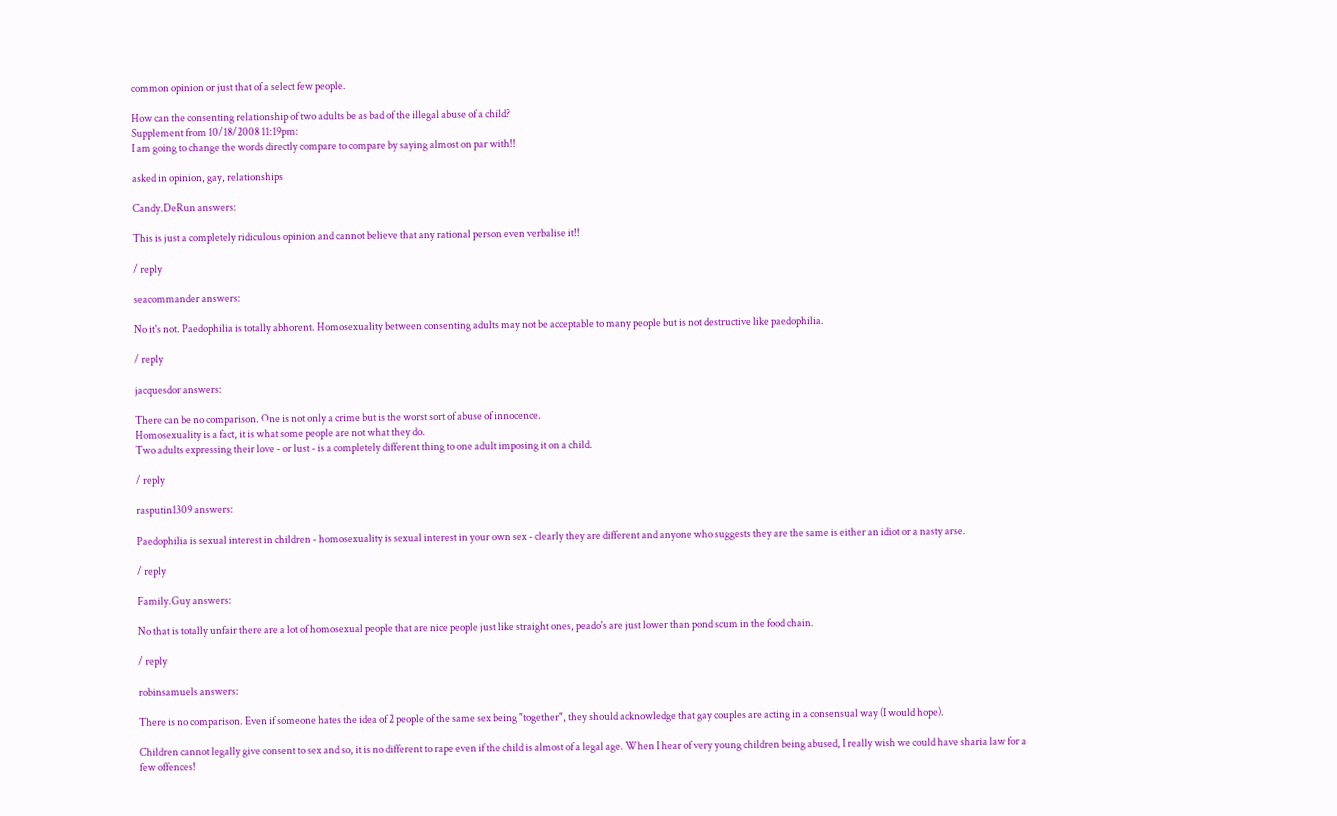common opinion or just that of a select few people.

How can the consenting relationship of two adults be as bad of the illegal abuse of a child?
Supplement from 10/18/2008 11:19pm:
I am going to change the words directly compare to compare by saying almost on par with!!

asked in opinion, gay, relationships

Candy.DeRun answers:

This is just a completely ridiculous opinion and cannot believe that any rational person even verbalise it!!

/ reply

seacommander answers:

No it's not. Paedophilia is totally abhorent. Homosexuality between consenting adults may not be acceptable to many people but is not destructive like paedophilia.

/ reply

jacquesdor answers:

There can be no comparison. One is not only a crime but is the worst sort of abuse of innocence.
Homosexuality is a fact, it is what some people are not what they do.
Two adults expressing their love - or lust - is a completely different thing to one adult imposing it on a child.

/ reply

rasputin1309 answers:

Paedophilia is sexual interest in children - homosexuality is sexual interest in your own sex - clearly they are different and anyone who suggests they are the same is either an idiot or a nasty arse.

/ reply

Family.Guy answers:

No that is totally unfair there are a lot of homosexual people that are nice people just like straight ones, peado's are just lower than pond scum in the food chain.

/ reply

robinsamuels answers:

There is no comparison. Even if someone hates the idea of 2 people of the same sex being "together", they should acknowledge that gay couples are acting in a consensual way (I would hope).

Children cannot legally give consent to sex and so, it is no different to rape even if the child is almost of a legal age. When I hear of very young children being abused, I really wish we could have sharia law for a few offences!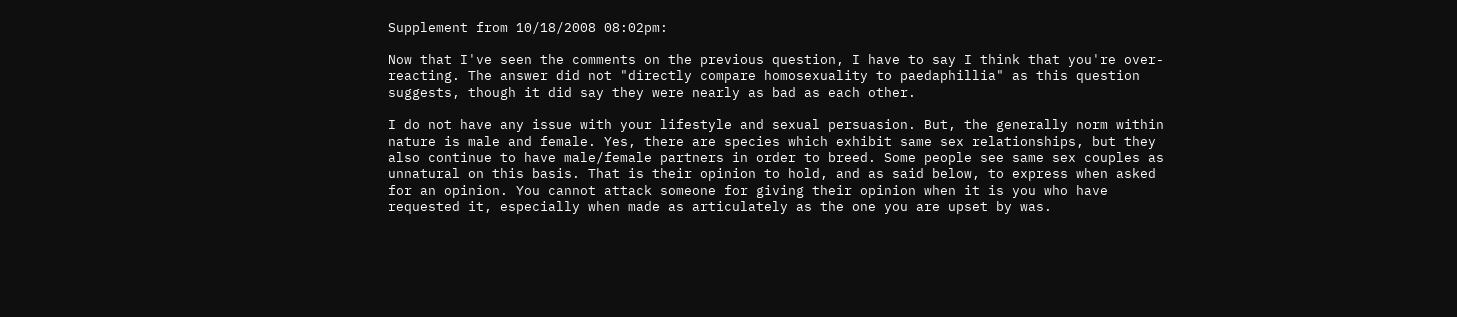Supplement from 10/18/2008 08:02pm:

Now that I've seen the comments on the previous question, I have to say I think that you're over-reacting. The answer did not "directly compare homosexuality to paedaphillia" as this question suggests, though it did say they were nearly as bad as each other.

I do not have any issue with your lifestyle and sexual persuasion. But, the generally norm within nature is male and female. Yes, there are species which exhibit same sex relationships, but they also continue to have male/female partners in order to breed. Some people see same sex couples as unnatural on this basis. That is their opinion to hold, and as said below, to express when asked for an opinion. You cannot attack someone for giving their opinion when it is you who have requested it, especially when made as articulately as the one you are upset by was.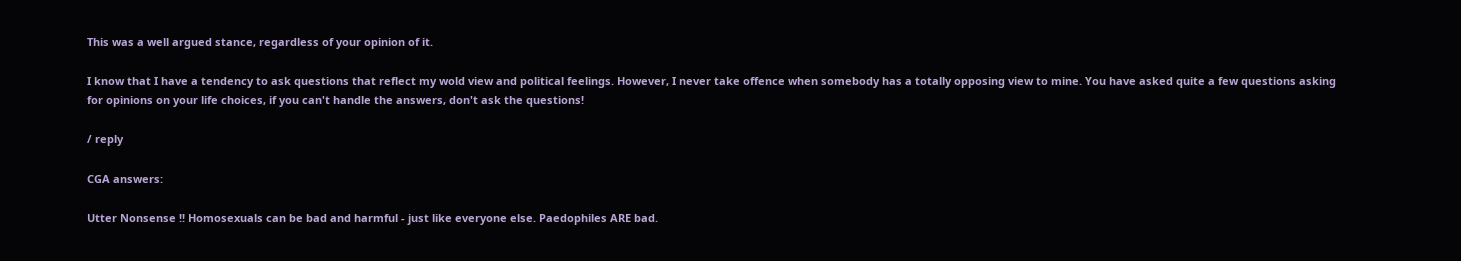This was a well argued stance, regardless of your opinion of it.

I know that I have a tendency to ask questions that reflect my wold view and political feelings. However, I never take offence when somebody has a totally opposing view to mine. You have asked quite a few questions asking for opinions on your life choices, if you can't handle the answers, don't ask the questions!

/ reply

CGA answers:

Utter Nonsense !! Homosexuals can be bad and harmful - just like everyone else. Paedophiles ARE bad.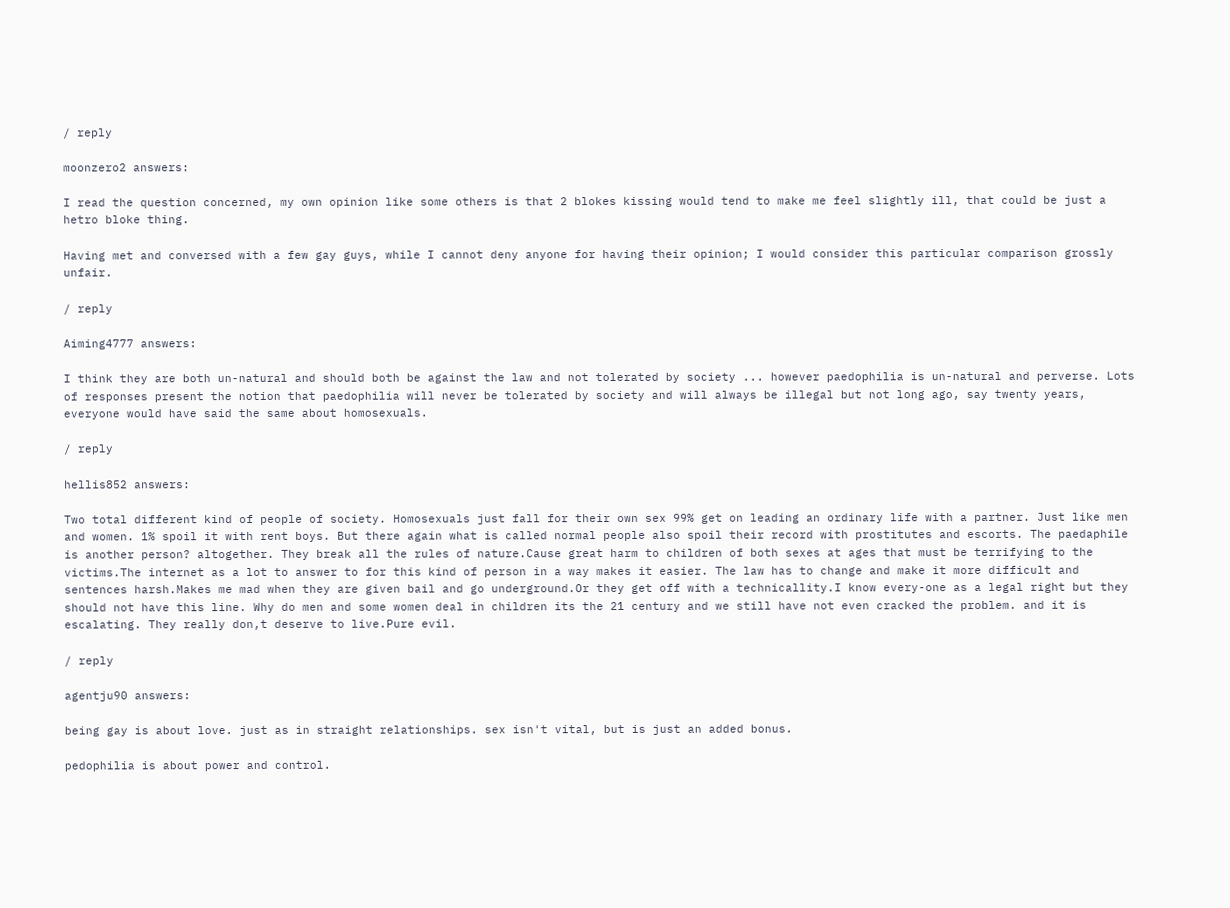/ reply

moonzero2 answers:

I read the question concerned, my own opinion like some others is that 2 blokes kissing would tend to make me feel slightly ill, that could be just a hetro bloke thing.

Having met and conversed with a few gay guys, while I cannot deny anyone for having their opinion; I would consider this particular comparison grossly unfair.

/ reply

Aiming4777 answers:

I think they are both un-natural and should both be against the law and not tolerated by society ... however paedophilia is un-natural and perverse. Lots of responses present the notion that paedophilia will never be tolerated by society and will always be illegal but not long ago, say twenty years, everyone would have said the same about homosexuals.

/ reply

hellis852 answers:

Two total different kind of people of society. Homosexuals just fall for their own sex 99% get on leading an ordinary life with a partner. Just like men and women. 1% spoil it with rent boys. But there again what is called normal people also spoil their record with prostitutes and escorts. The paedaphile is another person? altogether. They break all the rules of nature.Cause great harm to children of both sexes at ages that must be terrifying to the victims.The internet as a lot to answer to for this kind of person in a way makes it easier. The law has to change and make it more difficult and sentences harsh.Makes me mad when they are given bail and go underground.Or they get off with a technicallity.I know every-one as a legal right but they should not have this line. Why do men and some women deal in children its the 21 century and we still have not even cracked the problem. and it is escalating. They really don,t deserve to live.Pure evil.

/ reply

agentju90 answers:

being gay is about love. just as in straight relationships. sex isn't vital, but is just an added bonus.

pedophilia is about power and control.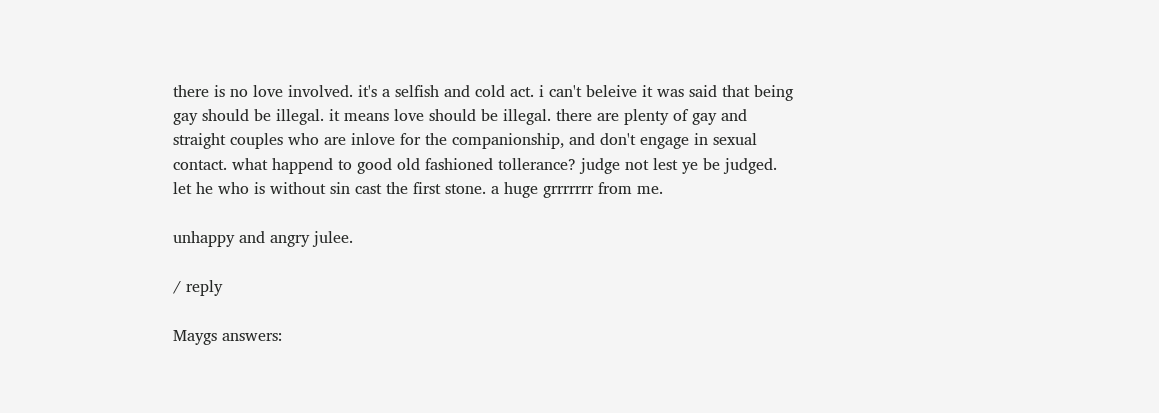there is no love involved. it's a selfish and cold act. i can't beleive it was said that being gay should be illegal. it means love should be illegal. there are plenty of gay and straight couples who are inlove for the companionship, and don't engage in sexual contact. what happend to good old fashioned tollerance? judge not lest ye be judged. let he who is without sin cast the first stone. a huge grrrrrrr from me.

unhappy and angry julee.

/ reply

Maygs answers: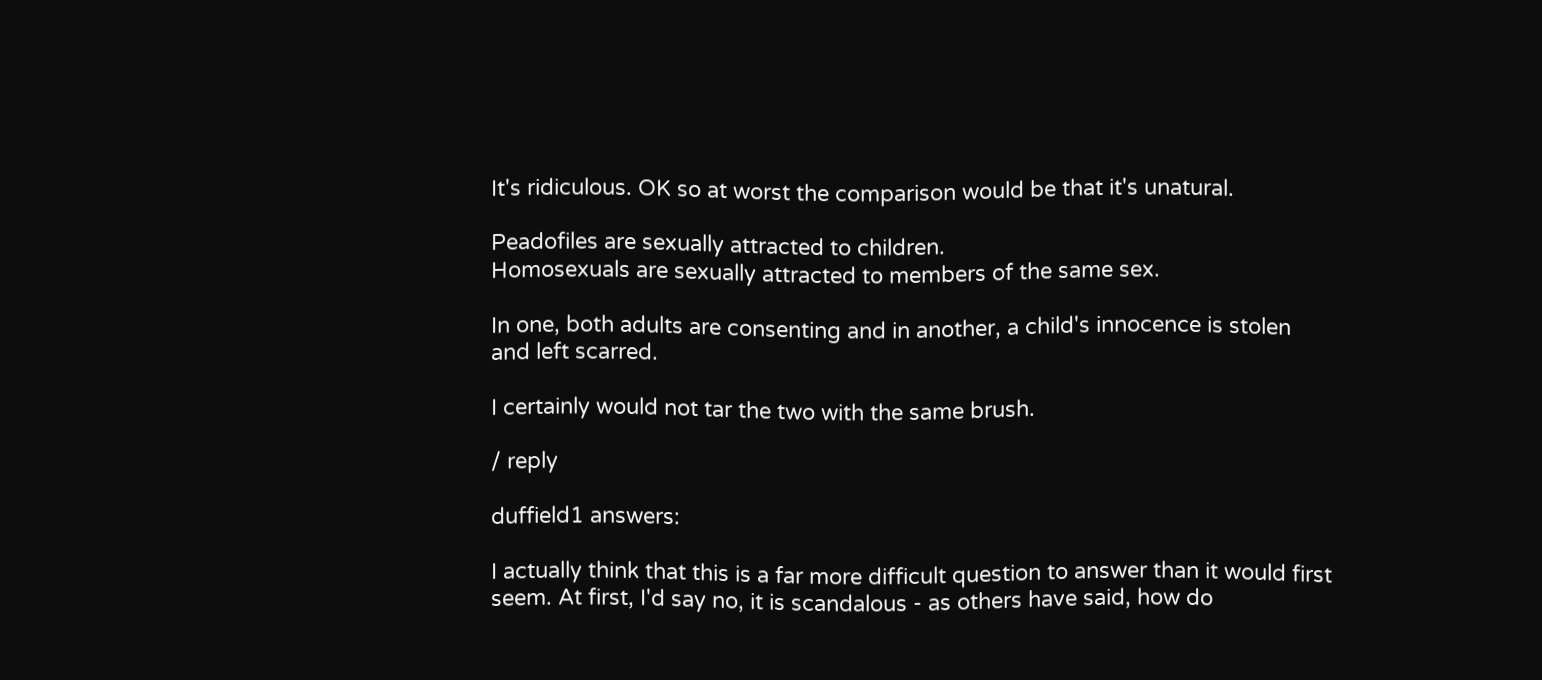It's ridiculous. OK so at worst the comparison would be that it's unatural.

Peadofiles are sexually attracted to children.
Homosexuals are sexually attracted to members of the same sex.

In one, both adults are consenting and in another, a child's innocence is stolen and left scarred.

I certainly would not tar the two with the same brush.

/ reply

duffield1 answers:

I actually think that this is a far more difficult question to answer than it would first seem. At first, I'd say no, it is scandalous - as others have said, how do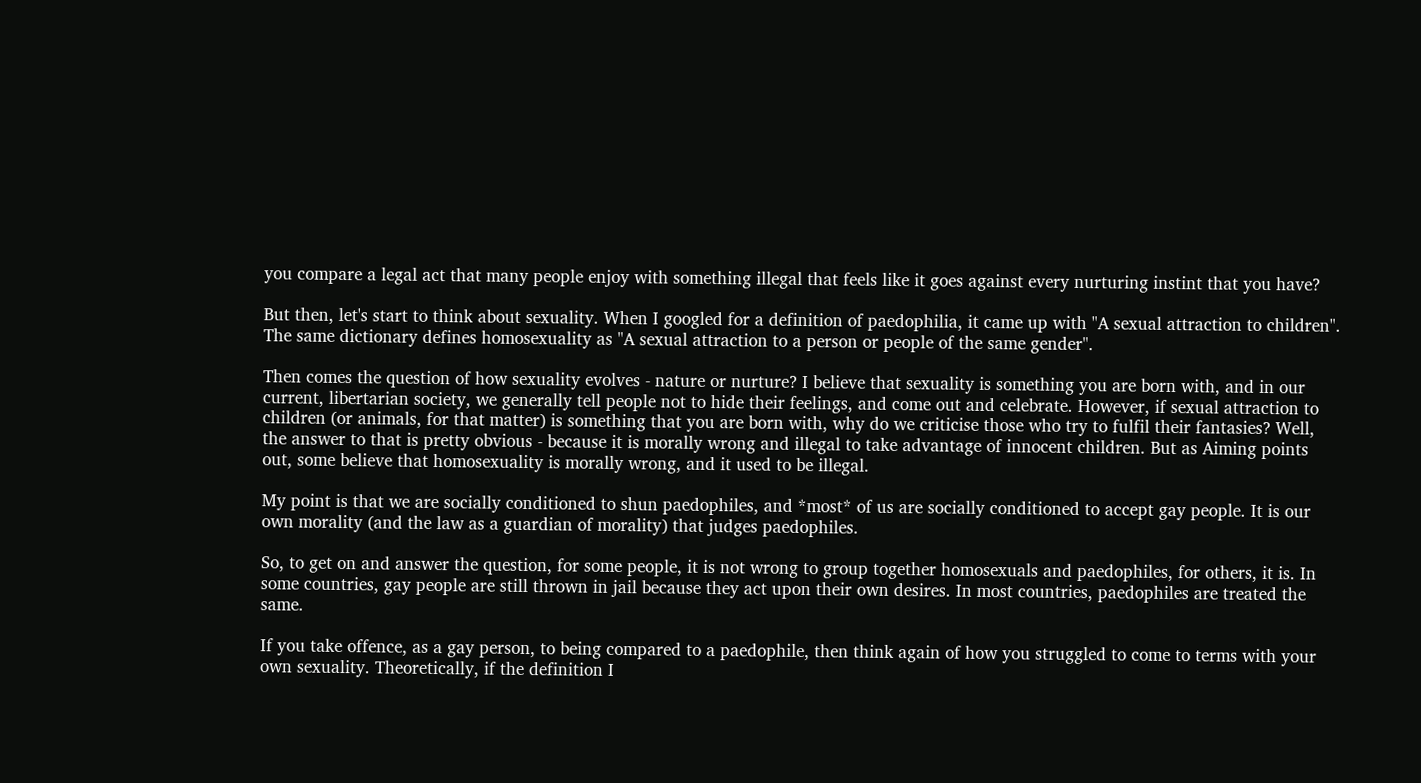you compare a legal act that many people enjoy with something illegal that feels like it goes against every nurturing instint that you have?

But then, let's start to think about sexuality. When I googled for a definition of paedophilia, it came up with "A sexual attraction to children". The same dictionary defines homosexuality as "A sexual attraction to a person or people of the same gender".

Then comes the question of how sexuality evolves - nature or nurture? I believe that sexuality is something you are born with, and in our current, libertarian society, we generally tell people not to hide their feelings, and come out and celebrate. However, if sexual attraction to children (or animals, for that matter) is something that you are born with, why do we criticise those who try to fulfil their fantasies? Well, the answer to that is pretty obvious - because it is morally wrong and illegal to take advantage of innocent children. But as Aiming points out, some believe that homosexuality is morally wrong, and it used to be illegal.

My point is that we are socially conditioned to shun paedophiles, and *most* of us are socially conditioned to accept gay people. It is our own morality (and the law as a guardian of morality) that judges paedophiles.

So, to get on and answer the question, for some people, it is not wrong to group together homosexuals and paedophiles, for others, it is. In some countries, gay people are still thrown in jail because they act upon their own desires. In most countries, paedophiles are treated the same.

If you take offence, as a gay person, to being compared to a paedophile, then think again of how you struggled to come to terms with your own sexuality. Theoretically, if the definition I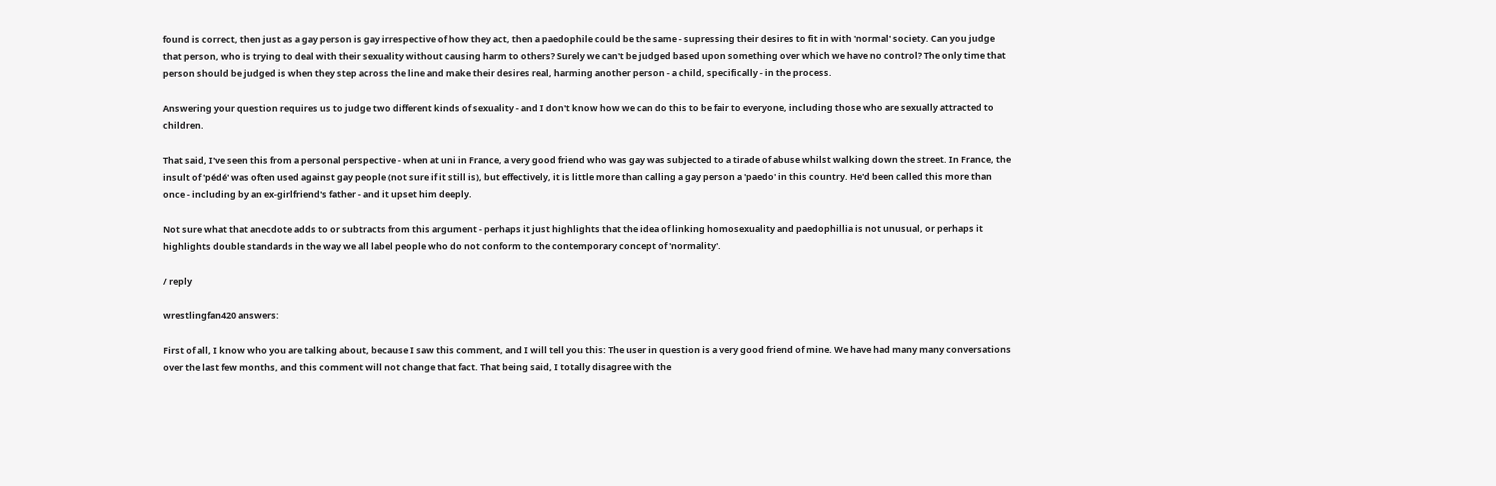found is correct, then just as a gay person is gay irrespective of how they act, then a paedophile could be the same - supressing their desires to fit in with 'normal' society. Can you judge that person, who is trying to deal with their sexuality without causing harm to others? Surely we can't be judged based upon something over which we have no control? The only time that person should be judged is when they step across the line and make their desires real, harming another person - a child, specifically - in the process.

Answering your question requires us to judge two different kinds of sexuality - and I don't know how we can do this to be fair to everyone, including those who are sexually attracted to children.

That said, I've seen this from a personal perspective - when at uni in France, a very good friend who was gay was subjected to a tirade of abuse whilst walking down the street. In France, the insult of 'pédé' was often used against gay people (not sure if it still is), but effectively, it is little more than calling a gay person a 'paedo' in this country. He'd been called this more than once - including by an ex-girlfriend's father - and it upset him deeply.

Not sure what that anecdote adds to or subtracts from this argument - perhaps it just highlights that the idea of linking homosexuality and paedophillia is not unusual, or perhaps it highlights double standards in the way we all label people who do not conform to the contemporary concept of 'normality'.

/ reply

wrestlingfan420 answers:

First of all, I know who you are talking about, because I saw this comment, and I will tell you this: The user in question is a very good friend of mine. We have had many many conversations over the last few months, and this comment will not change that fact. That being said, I totally disagree with the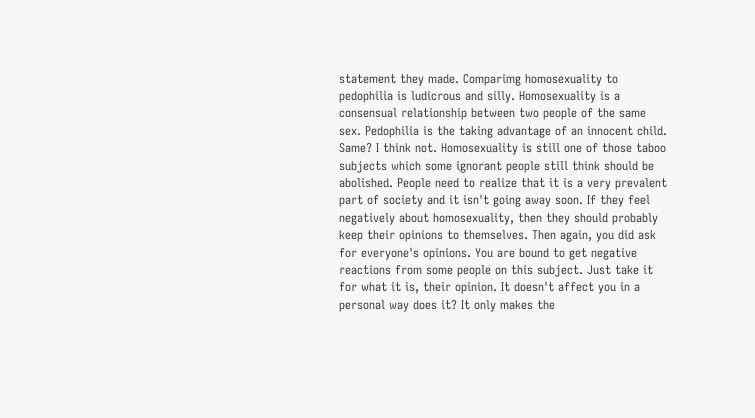statement they made. Comparimg homosexuality to pedophilia is ludicrous and silly. Homosexuality is a consensual relationship between two people of the same sex. Pedophilia is the taking advantage of an innocent child. Same? I think not. Homosexuality is still one of those taboo subjects which some ignorant people still think should be abolished. People need to realize that it is a very prevalent part of society and it isn't going away soon. If they feel negatively about homosexuality, then they should probably keep their opinions to themselves. Then again, you did ask for everyone's opinions. You are bound to get negative reactions from some people on this subject. Just take it for what it is, their opinion. It doesn't affect you in a personal way does it? It only makes the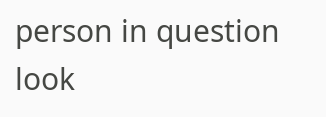person in question look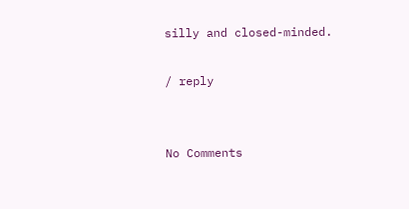silly and closed-minded.

/ reply


No Comments